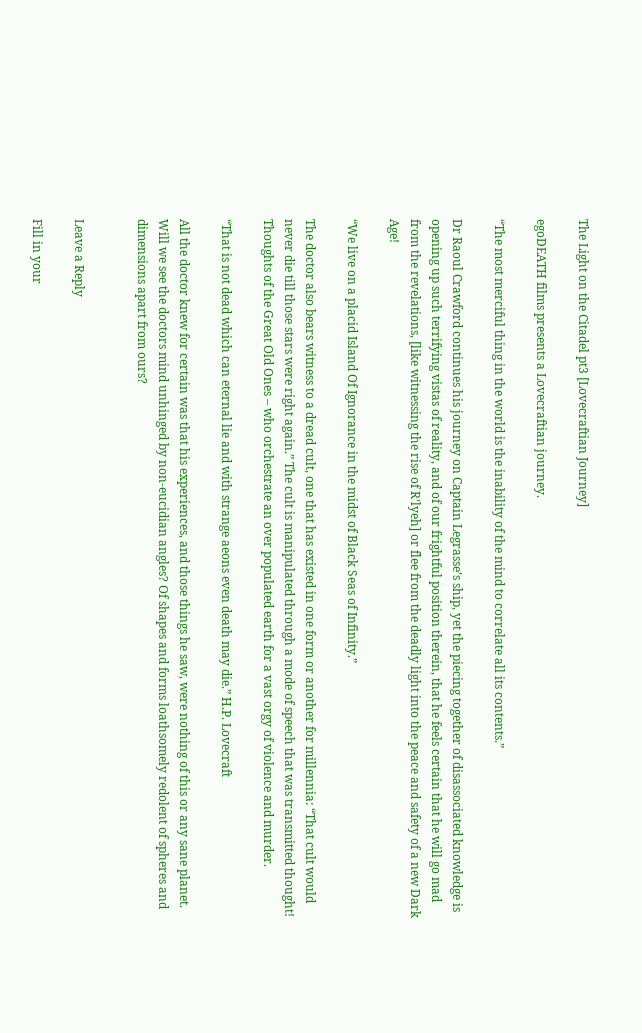The Light on the Citadel pt3 [Lovecraftian Journey]

egoDEATH films presents a Lovecraftian journey.

“The most merciful thing in the world is the inability of the mind to correlate all its contents.”

Dr Raoul Crawford continues his journey on Captain Legrasse’s ship, yet the piecing together of disassociated knowledge is opening up such terrifying vistas of reality, and of our frightful position therein, that he feels certain that he will go mad from the revelations, [like witnessing the rise of R’lyeh] or flee from the deadly light into the peace and safety of a new Dark Age!

“We live on a placid Island Of Ignorance in the midst of Black Seas of Infinity.”

The doctor also bears witness to a dread cult, one that has existed in one form or another for millennia: “That cult would never die till those stars were right again.” The cult is manipulated through a mode of speech that was transmitted thought! Thoughts of the Great Old Ones – who orchestrate an over populated earth for a vast orgy of violence and murder.

“That is not dead which can eternal lie and with strange aeons even death may die.” H.P. Lovecraft

All the doctor knew for certain was that his experiences, and those things he saw, were nothing of this or any sane planet. Will we see the doctors mind unhinged by non-eucidian angles? Of shapes and forms loathsomely redolent of spheres and dimensions apart from ours?


Leave a Reply

Fill in your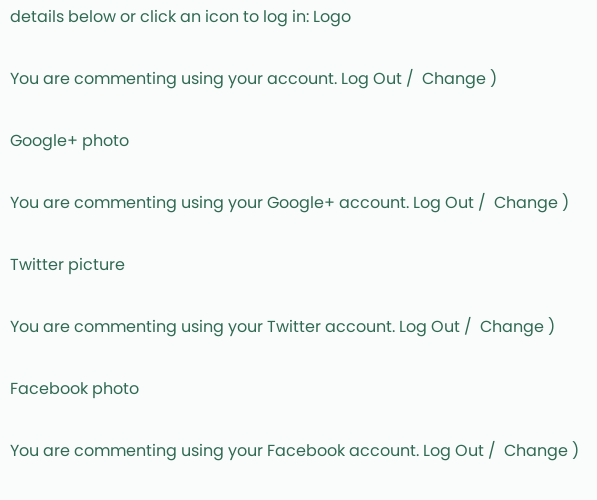details below or click an icon to log in: Logo

You are commenting using your account. Log Out /  Change )

Google+ photo

You are commenting using your Google+ account. Log Out /  Change )

Twitter picture

You are commenting using your Twitter account. Log Out /  Change )

Facebook photo

You are commenting using your Facebook account. Log Out /  Change )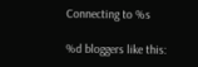Connecting to %s

%d bloggers like this: